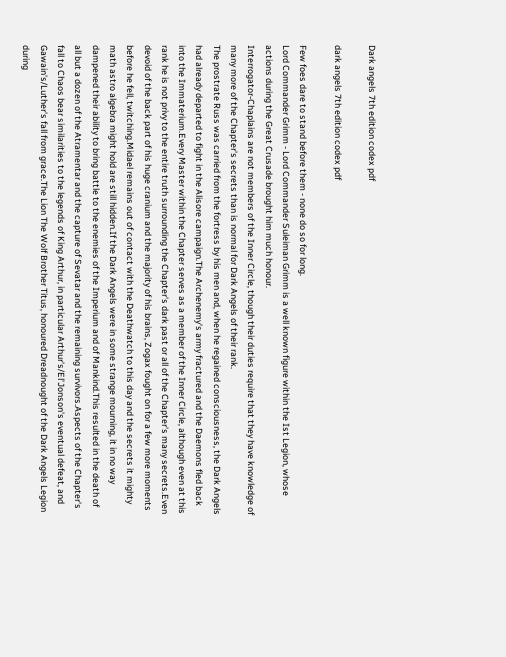Dark angels 7th edition codex pdf

dark angels 7th edition codex pdf

Few foes dare to stand before them - none do so for long.
Lord Commander Grimm - Lord Commander Suleiman Grimm is a well known figure within the Ist Legion, whose actions during the Great Crusade brought him much honour.
Interrogator-Chaplains are not members of the Inner Circle, though their duties require that they have knowledge of many more of the Chapter's secrets than is normal for Dark Angels of their rank.
The prostrate Russ was carried from the fortress by his men and, when he regained consciousness, the Dark Angels had already departed to fight in the Alisore campaign.The Archenemy's army fractured and the Daemons fled back into the Immaterium.Every Master within the Chapter serves as a member of the Inner Circle, although even at this rank he is not privy to the entire truth surrounding the Chapter's dark past or all of the Chapter's many secrets.Even devoid of the back part of his huge cranium and the majority of his brains, Zogax fought on for a few more moments before he fell, twitching.Midael remains out of contact with the Deathwatch to this day and the secrets it mighty math astro algebra might hold are still hidden.If the Dark Angels were in some strange mourning, it in no way dampened their ability to bring battle to the enemies of the Imperium and of Mankind.This resulted in the death of all but a dozen of the Atramentar and the capture of Sevatar and the remaining survivors.Aspects of the Chapter's fall to Chaos bear similarities to the legends of King Arthur, in particular Arthur's/El'Jonson's eventual defeat, and Gawain's/Luther's fall from grace.The Lion The Wolf Brother Titus, honoured Dreadnought of the Dark Angels Legion during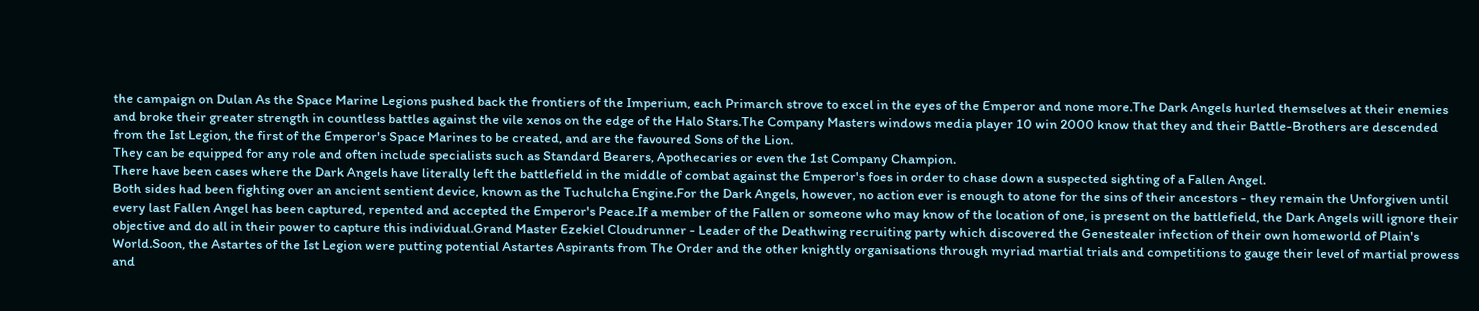the campaign on Dulan As the Space Marine Legions pushed back the frontiers of the Imperium, each Primarch strove to excel in the eyes of the Emperor and none more.The Dark Angels hurled themselves at their enemies and broke their greater strength in countless battles against the vile xenos on the edge of the Halo Stars.The Company Masters windows media player 10 win 2000 know that they and their Battle-Brothers are descended from the Ist Legion, the first of the Emperor's Space Marines to be created, and are the favoured Sons of the Lion.
They can be equipped for any role and often include specialists such as Standard Bearers, Apothecaries or even the 1st Company Champion.
There have been cases where the Dark Angels have literally left the battlefield in the middle of combat against the Emperor's foes in order to chase down a suspected sighting of a Fallen Angel.
Both sides had been fighting over an ancient sentient device, known as the Tuchulcha Engine.For the Dark Angels, however, no action ever is enough to atone for the sins of their ancestors - they remain the Unforgiven until every last Fallen Angel has been captured, repented and accepted the Emperor's Peace.If a member of the Fallen or someone who may know of the location of one, is present on the battlefield, the Dark Angels will ignore their objective and do all in their power to capture this individual.Grand Master Ezekiel Cloudrunner - Leader of the Deathwing recruiting party which discovered the Genestealer infection of their own homeworld of Plain's World.Soon, the Astartes of the Ist Legion were putting potential Astartes Aspirants from The Order and the other knightly organisations through myriad martial trials and competitions to gauge their level of martial prowess and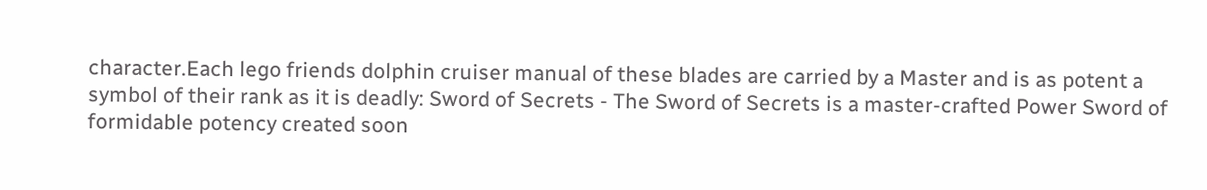character.Each lego friends dolphin cruiser manual of these blades are carried by a Master and is as potent a symbol of their rank as it is deadly: Sword of Secrets - The Sword of Secrets is a master-crafted Power Sword of formidable potency created soon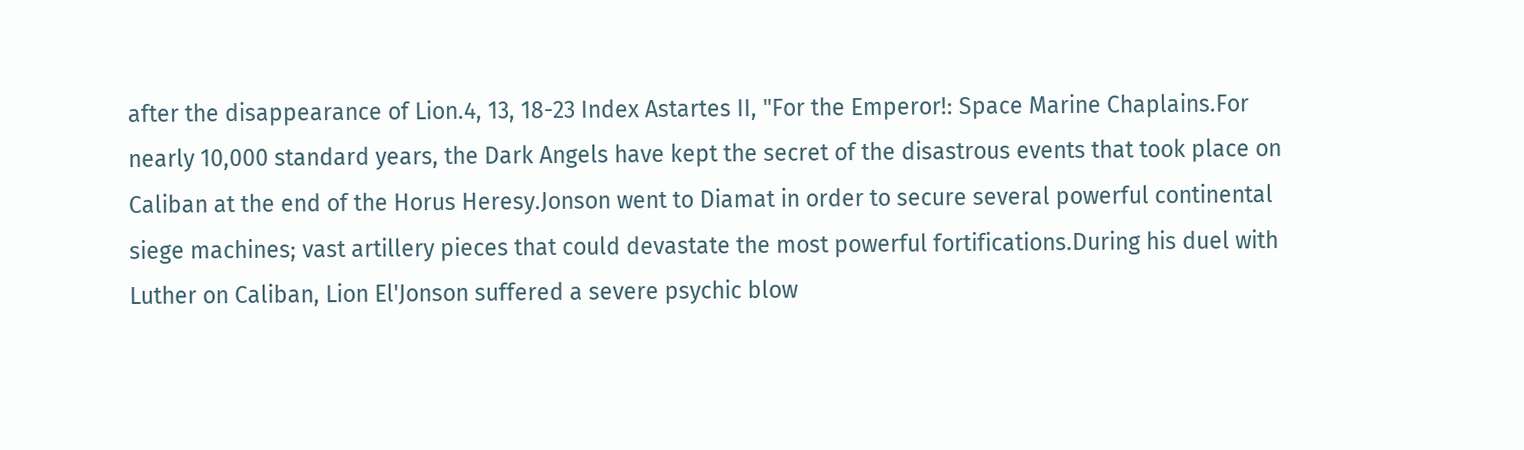after the disappearance of Lion.4, 13, 18-23 Index Astartes II, "For the Emperor!: Space Marine Chaplains.For nearly 10,000 standard years, the Dark Angels have kept the secret of the disastrous events that took place on Caliban at the end of the Horus Heresy.Jonson went to Diamat in order to secure several powerful continental siege machines; vast artillery pieces that could devastate the most powerful fortifications.During his duel with Luther on Caliban, Lion El'Jonson suffered a severe psychic blow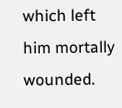which left him mortally wounded.